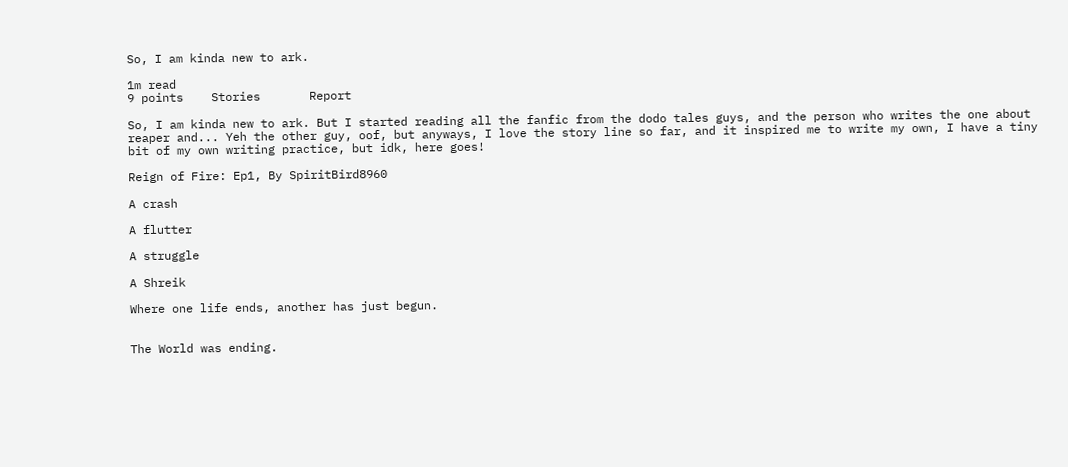So, I am kinda new to ark.

1m read
9 points    Stories       Report

So, I am kinda new to ark. But I started reading all the fanfic from the dodo tales guys, and the person who writes the one about reaper and... Yeh the other guy, oof, but anyways, I love the story line so far, and it inspired me to write my own, I have a tiny bit of my own writing practice, but idk, here goes!

Reign of Fire: Ep1, By SpiritBird8960

A crash

A flutter

A struggle

A Shreik

Where one life ends, another has just begun.


The World was ending.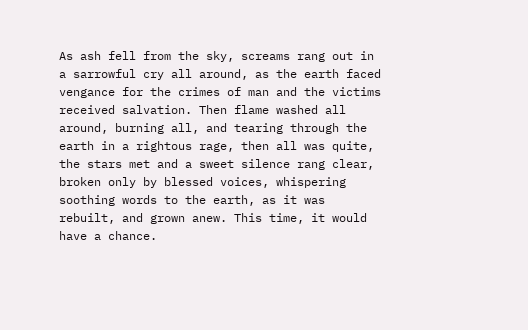As ash fell from the sky, screams rang out in a sarrowful cry all around, as the earth faced vengance for the crimes of man and the victims received salvation. Then flame washed all around, burning all, and tearing through the earth in a rightous rage, then all was quite, the stars met and a sweet silence rang clear, broken only by blessed voices, whispering soothing words to the earth, as it was rebuilt, and grown anew. This time, it would have a chance.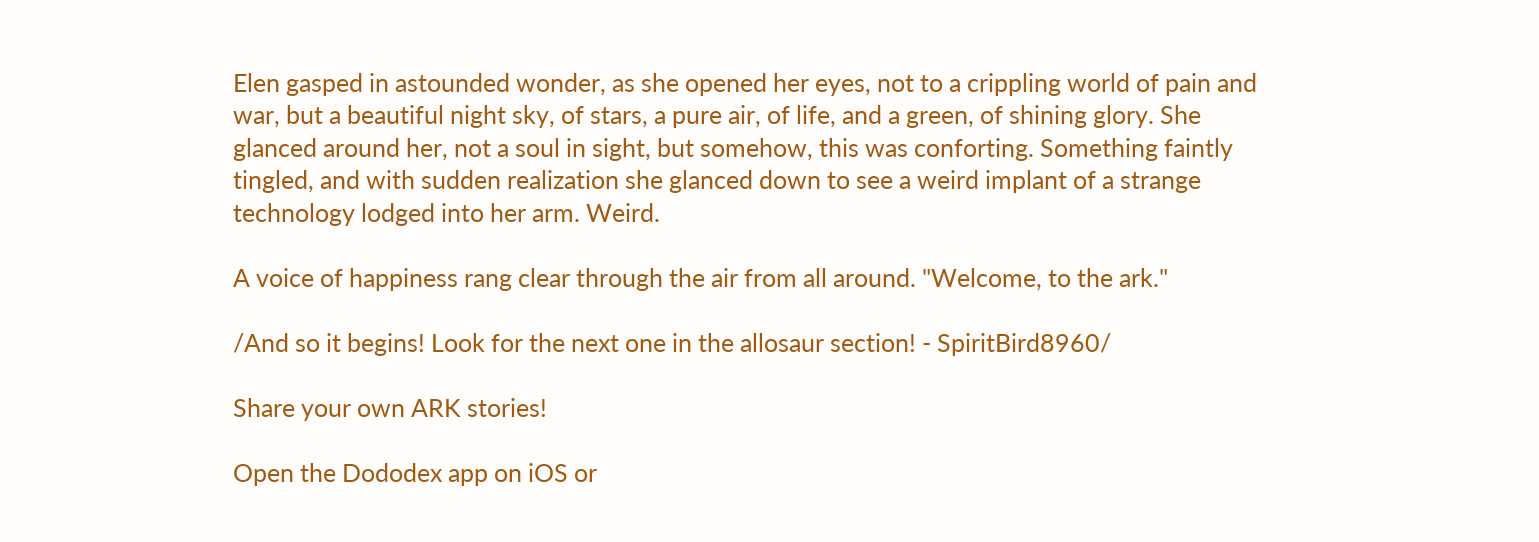Elen gasped in astounded wonder, as she opened her eyes, not to a crippling world of pain and war, but a beautiful night sky, of stars, a pure air, of life, and a green, of shining glory. She glanced around her, not a soul in sight, but somehow, this was conforting. Something faintly tingled, and with sudden realization she glanced down to see a weird implant of a strange technology lodged into her arm. Weird.

A voice of happiness rang clear through the air from all around. "Welcome, to the ark."

/And so it begins! Look for the next one in the allosaur section! - SpiritBird8960/

Share your own ARK stories!

Open the Dododex app on iOS or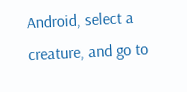Android, select a creature, and go to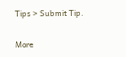Tips > Submit Tip.

More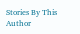Stories By This Author